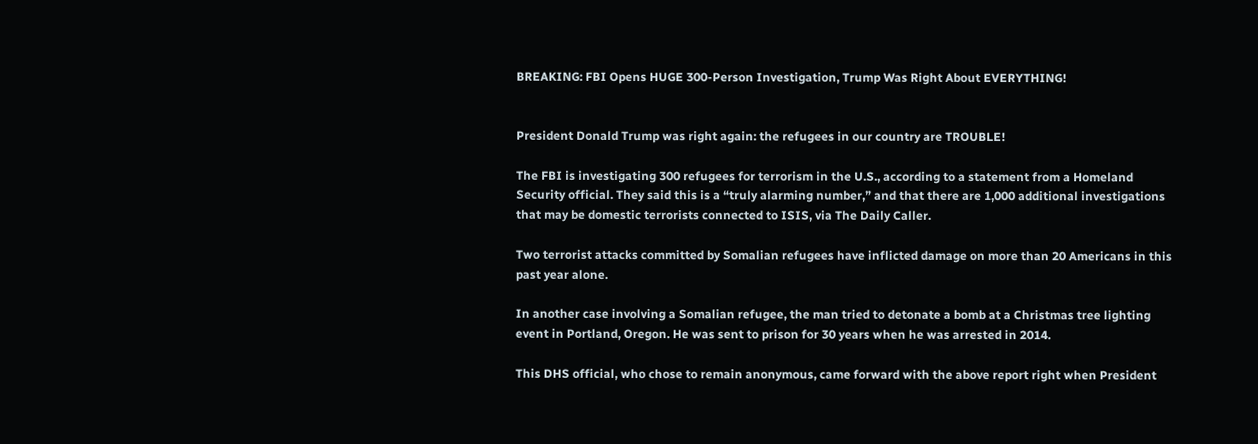BREAKING: FBI Opens HUGE 300-Person Investigation, Trump Was Right About EVERYTHING!


President Donald Trump was right again: the refugees in our country are TROUBLE!

The FBI is investigating 300 refugees for terrorism in the U.S., according to a statement from a Homeland Security official. They said this is a “truly alarming number,” and that there are 1,000 additional investigations that may be domestic terrorists connected to ISIS, via The Daily Caller.

Two terrorist attacks committed by Somalian refugees have inflicted damage on more than 20 Americans in this past year alone.

In another case involving a Somalian refugee, the man tried to detonate a bomb at a Christmas tree lighting event in Portland, Oregon. He was sent to prison for 30 years when he was arrested in 2014.

This DHS official, who chose to remain anonymous, came forward with the above report right when President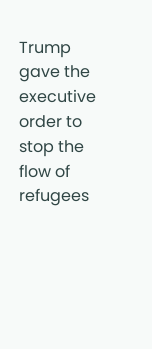Trump gave the executive order to stop the flow of refugees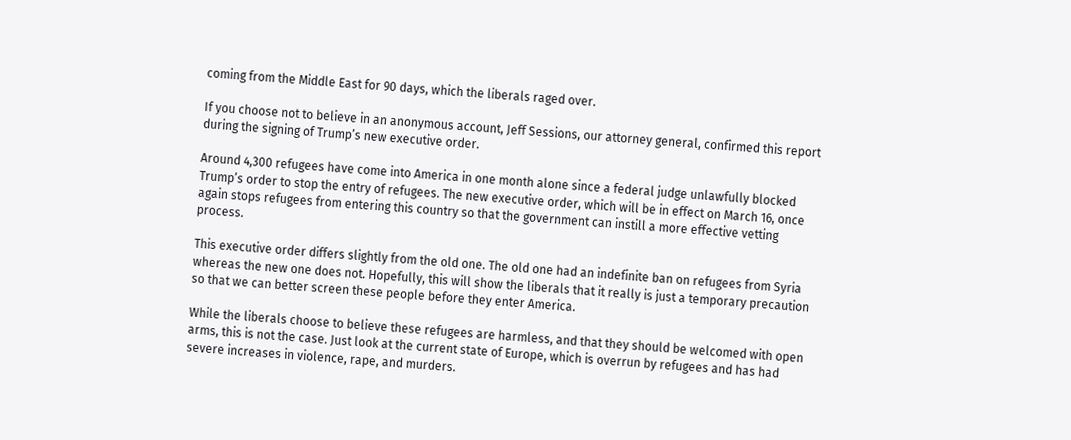coming from the Middle East for 90 days, which the liberals raged over.

If you choose not to believe in an anonymous account, Jeff Sessions, our attorney general, confirmed this report during the signing of Trump’s new executive order.

Around 4,300 refugees have come into America in one month alone since a federal judge unlawfully blocked Trump’s order to stop the entry of refugees. The new executive order, which will be in effect on March 16, once again stops refugees from entering this country so that the government can instill a more effective vetting process.

This executive order differs slightly from the old one. The old one had an indefinite ban on refugees from Syria whereas the new one does not. Hopefully, this will show the liberals that it really is just a temporary precaution so that we can better screen these people before they enter America.

While the liberals choose to believe these refugees are harmless, and that they should be welcomed with open arms, this is not the case. Just look at the current state of Europe, which is overrun by refugees and has had severe increases in violence, rape, and murders.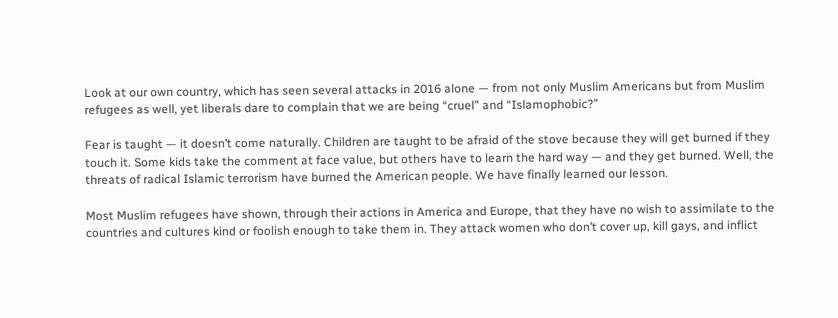Look at our own country, which has seen several attacks in 2016 alone — from not only Muslim Americans but from Muslim refugees as well, yet liberals dare to complain that we are being “cruel” and “Islamophobic?”

Fear is taught — it doesn’t come naturally. Children are taught to be afraid of the stove because they will get burned if they touch it. Some kids take the comment at face value, but others have to learn the hard way — and they get burned. Well, the threats of radical Islamic terrorism have burned the American people. We have finally learned our lesson.

Most Muslim refugees have shown, through their actions in America and Europe, that they have no wish to assimilate to the countries and cultures kind or foolish enough to take them in. They attack women who don’t cover up, kill gays, and inflict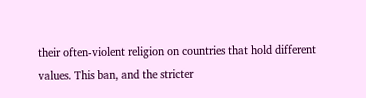their often-violent religion on countries that hold different values. This ban, and the stricter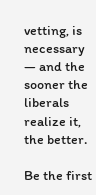vetting, is necessary — and the sooner the liberals realize it, the better.

Be the first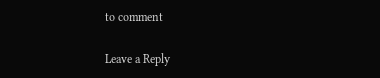to comment

Leave a Reply